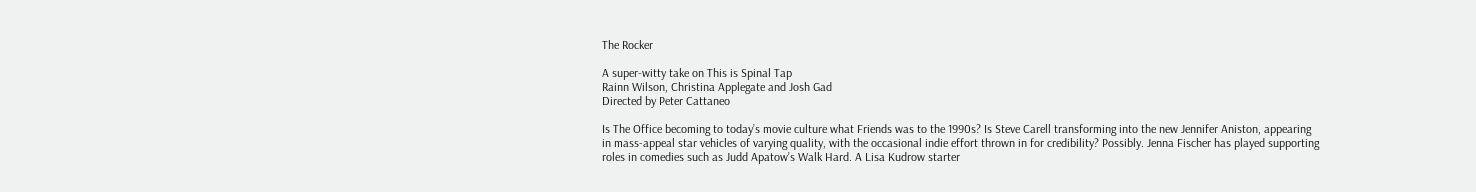The Rocker

A super-witty take on This is Spinal Tap
Rainn Wilson, Christina Applegate and Josh Gad
Directed by Peter Cattaneo

Is The Office becoming to today’s movie culture what Friends was to the 1990s? Is Steve Carell transforming into the new Jennifer Aniston, appearing in mass-appeal star vehicles of varying quality, with the occasional indie effort thrown in for credibility? Possibly. Jenna Fischer has played supporting roles in comedies such as Judd Apatow’s Walk Hard. A Lisa Kudrow starter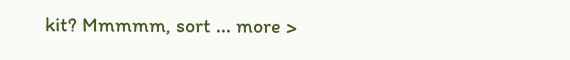kit? Mmmmm, sort ... more >